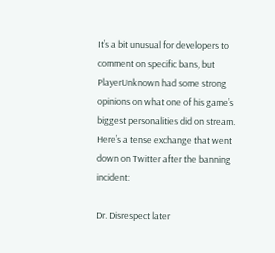It’s a bit unusual for developers to comment on specific bans, but PlayerUnknown had some strong opinions on what one of his game’s biggest personalities did on stream. Here’s a tense exchange that went down on Twitter after the banning incident:

Dr. Disrespect later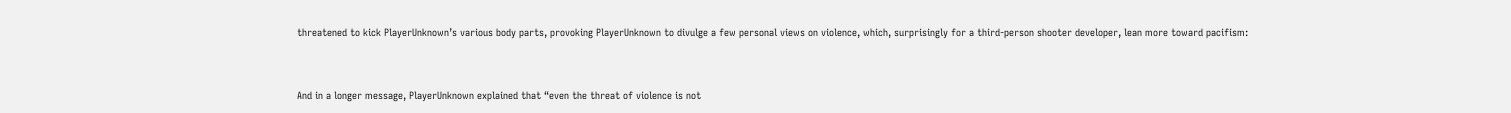threatened to kick PlayerUnknown’s various body parts, provoking PlayerUnknown to divulge a few personal views on violence, which, surprisingly for a third-person shooter developer, lean more toward pacifism:


And in a longer message, PlayerUnknown explained that “even the threat of violence is not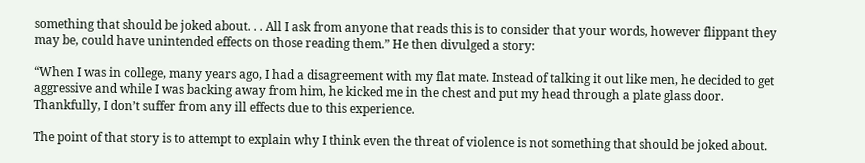something that should be joked about. . . All I ask from anyone that reads this is to consider that your words, however flippant they may be, could have unintended effects on those reading them.” He then divulged a story:

“When I was in college, many years ago, I had a disagreement with my flat mate. Instead of talking it out like men, he decided to get aggressive and while I was backing away from him, he kicked me in the chest and put my head through a plate glass door. Thankfully, I don’t suffer from any ill effects due to this experience.

The point of that story is to attempt to explain why I think even the threat of violence is not something that should be joked about.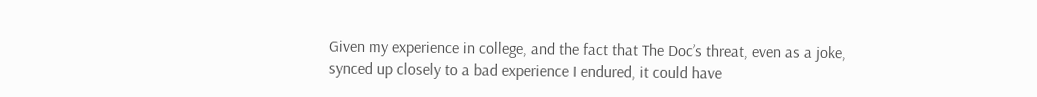Given my experience in college, and the fact that The Doc’s threat, even as a joke, synced up closely to a bad experience I endured, it could have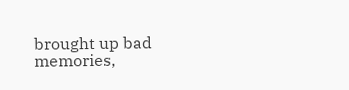brought up bad memories,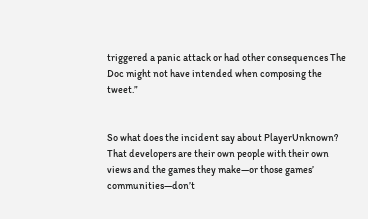triggered a panic attack or had other consequences The Doc might not have intended when composing the tweet.”


So what does the incident say about PlayerUnknown? That developers are their own people with their own views and the games they make—or those games’ communities—don’t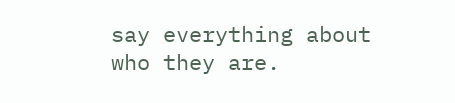say everything about who they are.